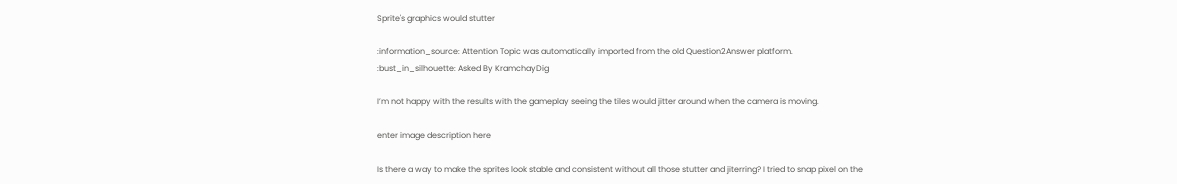Sprite's graphics would stutter

:information_source: Attention Topic was automatically imported from the old Question2Answer platform.
:bust_in_silhouette: Asked By KramchayDig

I’m not happy with the results with the gameplay seeing the tiles would jitter around when the camera is moving.

enter image description here

Is there a way to make the sprites look stable and consistent without all those stutter and jiterring? I tried to snap pixel on the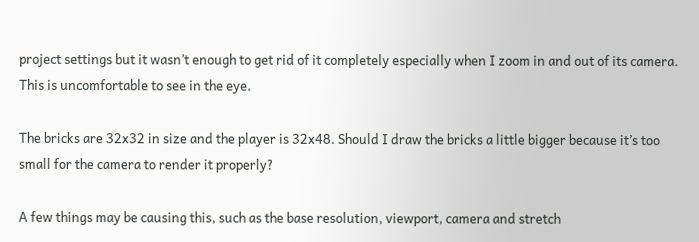project settings but it wasn’t enough to get rid of it completely especially when I zoom in and out of its camera. This is uncomfortable to see in the eye.

The bricks are 32x32 in size and the player is 32x48. Should I draw the bricks a little bigger because it’s too small for the camera to render it properly?

A few things may be causing this, such as the base resolution, viewport, camera and stretch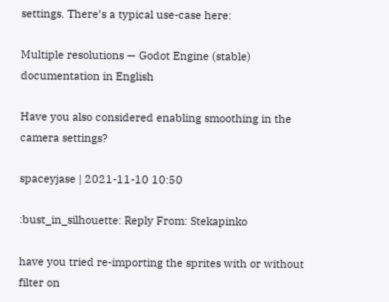settings. There’s a typical use-case here:

Multiple resolutions — Godot Engine (stable) documentation in English

Have you also considered enabling smoothing in the camera settings?

spaceyjase | 2021-11-10 10:50

:bust_in_silhouette: Reply From: Stekapinko

have you tried re-importing the sprites with or without filter on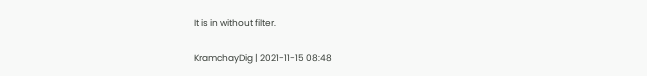It is in without filter.

KramchayDig | 2021-11-15 08:48